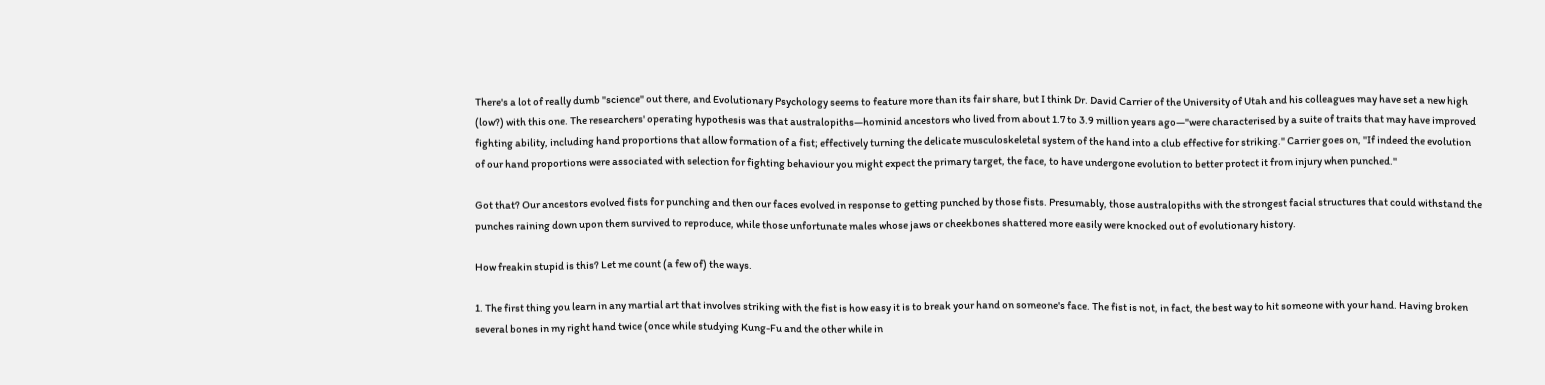There's a lot of really dumb "science" out there, and Evolutionary Psychology seems to feature more than its fair share, but I think Dr. David Carrier of the University of Utah and his colleagues may have set a new high (low?) with this one. The researchers' operating hypothesis was that australopiths—hominid ancestors who lived from about 1.7 to 3.9 million years ago—"were characterised by a suite of traits that may have improved fighting ability, including hand proportions that allow formation of a fist; effectively turning the delicate musculoskeletal system of the hand into a club effective for striking." Carrier goes on, ''If indeed the evolution of our hand proportions were associated with selection for fighting behaviour you might expect the primary target, the face, to have undergone evolution to better protect it from injury when punched.''

Got that? Our ancestors evolved fists for punching and then our faces evolved in response to getting punched by those fists. Presumably, those australopiths with the strongest facial structures that could withstand the punches raining down upon them survived to reproduce, while those unfortunate males whose jaws or cheekbones shattered more easily were knocked out of evolutionary history.

How freakin stupid is this? Let me count (a few of) the ways.

1. The first thing you learn in any martial art that involves striking with the fist is how easy it is to break your hand on someone's face. The fist is not, in fact, the best way to hit someone with your hand. Having broken several bones in my right hand twice (once while studying Kung-Fu and the other while in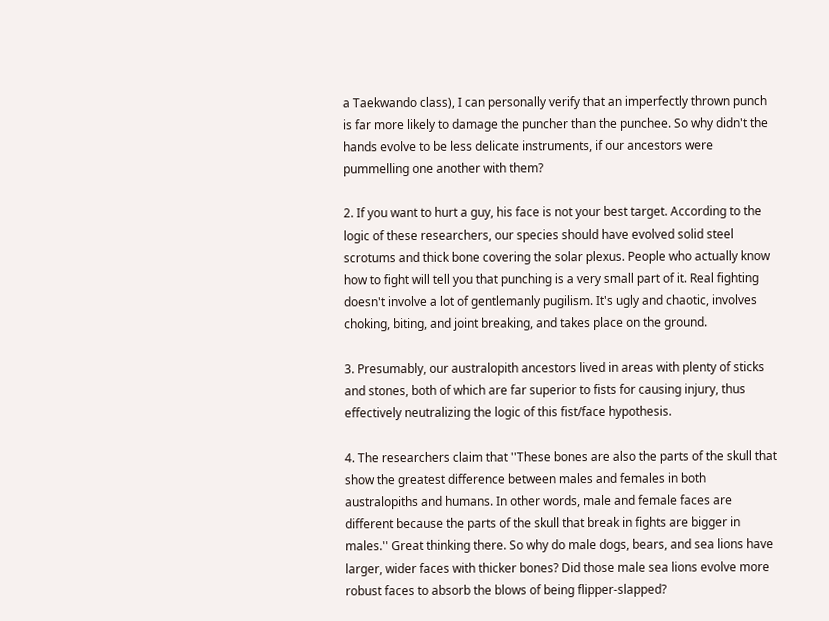a Taekwando class), I can personally verify that an imperfectly thrown punch is far more likely to damage the puncher than the punchee. So why didn't the hands evolve to be less delicate instruments, if our ancestors were pummelling one another with them?

2. If you want to hurt a guy, his face is not your best target. According to the logic of these researchers, our species should have evolved solid steel scrotums and thick bone covering the solar plexus. People who actually know how to fight will tell you that punching is a very small part of it. Real fighting doesn't involve a lot of gentlemanly pugilism. It's ugly and chaotic, involves choking, biting, and joint breaking, and takes place on the ground.

3. Presumably, our australopith ancestors lived in areas with plenty of sticks and stones, both of which are far superior to fists for causing injury, thus effectively neutralizing the logic of this fist/face hypothesis.

4. The researchers claim that ''These bones are also the parts of the skull that show the greatest difference between males and females in both australopiths and humans. In other words, male and female faces are different because the parts of the skull that break in fights are bigger in males.'' Great thinking there. So why do male dogs, bears, and sea lions have larger, wider faces with thicker bones? Did those male sea lions evolve more robust faces to absorb the blows of being flipper-slapped?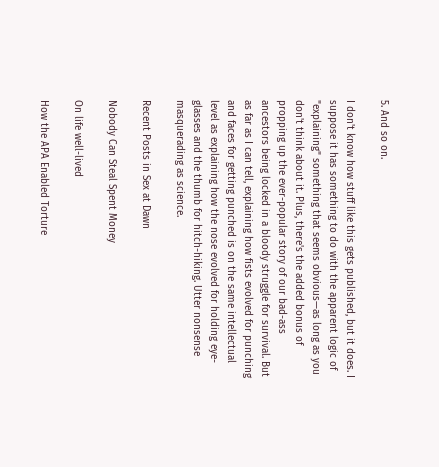5. And so on.

I don't know how stuff like this gets published, but it does. I suppose it has something to do with the apparent logic of "explaining" something that seems obvious—as long as you don't think about it. Plus, there's the added bonus of propping up the ever-popular story of our bad-ass ancestors being locked in a bloody struggle for survival. But as far as I can tell, explaining how fists evolved for punching and faces for getting punched is on the same intellectual level as explaining how the nose evolved for holding eye-glasses and the thumb for hitch-hiking. Utter nonsense masquerading as science.

Recent Posts in Sex at Dawn

Nobody Can Steal Spent Money

On life well-lived

How the APA Enabled Torture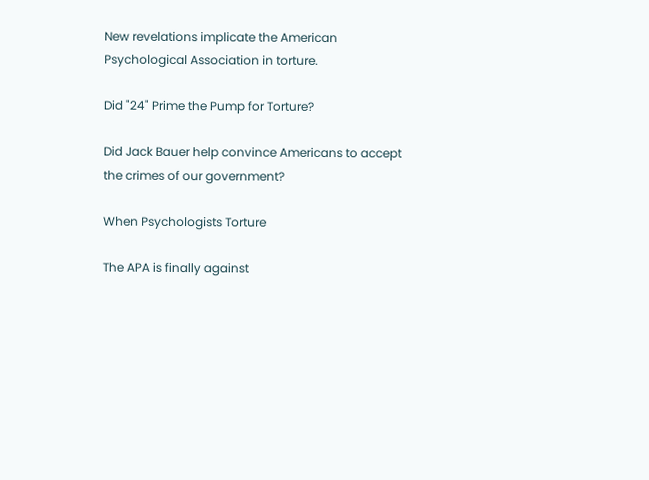New revelations implicate the American Psychological Association in torture.

Did "24" Prime the Pump for Torture?

Did Jack Bauer help convince Americans to accept the crimes of our government?

When Psychologists Torture

The APA is finally against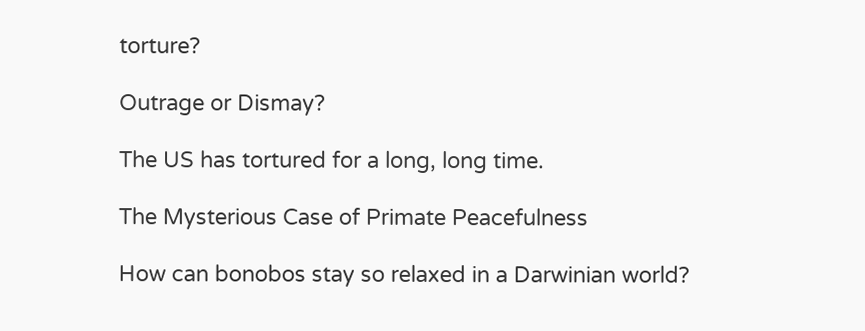torture?

Outrage or Dismay?

The US has tortured for a long, long time.

The Mysterious Case of Primate Peacefulness

How can bonobos stay so relaxed in a Darwinian world?